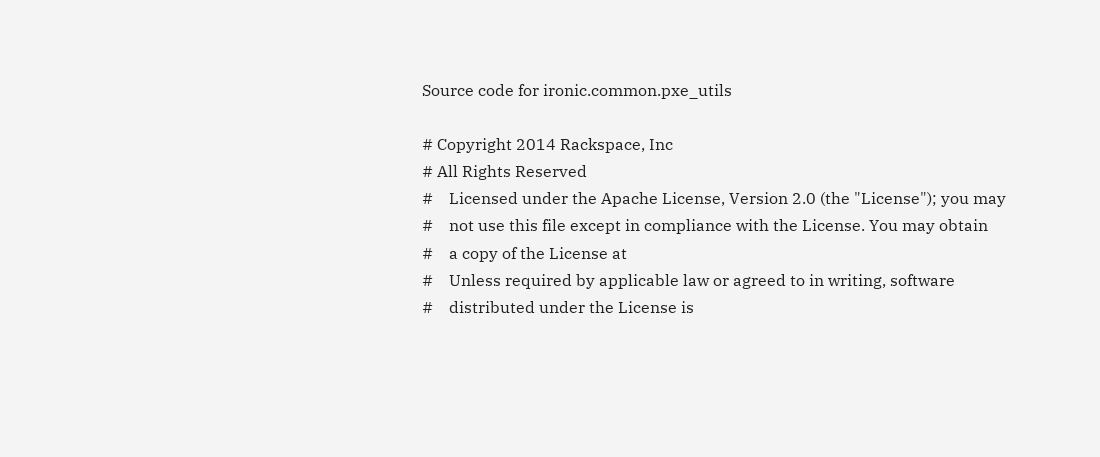Source code for ironic.common.pxe_utils

# Copyright 2014 Rackspace, Inc
# All Rights Reserved
#    Licensed under the Apache License, Version 2.0 (the "License"); you may
#    not use this file except in compliance with the License. You may obtain
#    a copy of the License at
#    Unless required by applicable law or agreed to in writing, software
#    distributed under the License is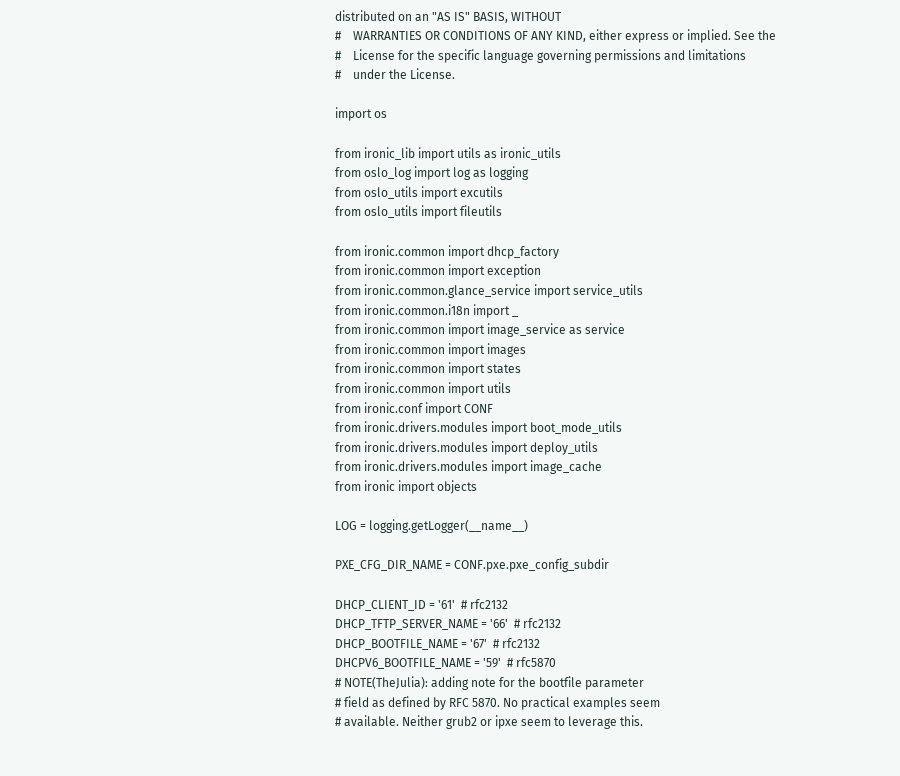distributed on an "AS IS" BASIS, WITHOUT
#    WARRANTIES OR CONDITIONS OF ANY KIND, either express or implied. See the
#    License for the specific language governing permissions and limitations
#    under the License.

import os

from ironic_lib import utils as ironic_utils
from oslo_log import log as logging
from oslo_utils import excutils
from oslo_utils import fileutils

from ironic.common import dhcp_factory
from ironic.common import exception
from ironic.common.glance_service import service_utils
from ironic.common.i18n import _
from ironic.common import image_service as service
from ironic.common import images
from ironic.common import states
from ironic.common import utils
from ironic.conf import CONF
from ironic.drivers.modules import boot_mode_utils
from ironic.drivers.modules import deploy_utils
from ironic.drivers.modules import image_cache
from ironic import objects

LOG = logging.getLogger(__name__)

PXE_CFG_DIR_NAME = CONF.pxe.pxe_config_subdir

DHCP_CLIENT_ID = '61'  # rfc2132
DHCP_TFTP_SERVER_NAME = '66'  # rfc2132
DHCP_BOOTFILE_NAME = '67'  # rfc2132
DHCPV6_BOOTFILE_NAME = '59'  # rfc5870
# NOTE(TheJulia): adding note for the bootfile parameter
# field as defined by RFC 5870. No practical examples seem
# available. Neither grub2 or ipxe seem to leverage this.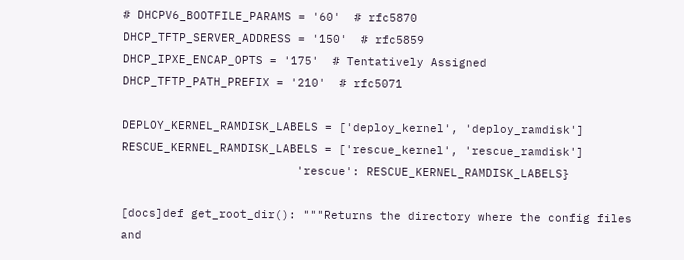# DHCPV6_BOOTFILE_PARAMS = '60'  # rfc5870
DHCP_TFTP_SERVER_ADDRESS = '150'  # rfc5859
DHCP_IPXE_ENCAP_OPTS = '175'  # Tentatively Assigned
DHCP_TFTP_PATH_PREFIX = '210'  # rfc5071

DEPLOY_KERNEL_RAMDISK_LABELS = ['deploy_kernel', 'deploy_ramdisk']
RESCUE_KERNEL_RAMDISK_LABELS = ['rescue_kernel', 'rescue_ramdisk']
                         'rescue': RESCUE_KERNEL_RAMDISK_LABELS}

[docs]def get_root_dir(): """Returns the directory where the config files and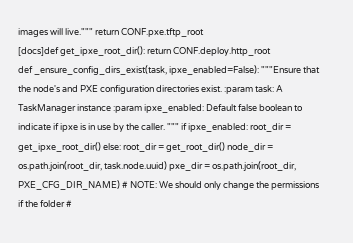images will live.""" return CONF.pxe.tftp_root
[docs]def get_ipxe_root_dir(): return CONF.deploy.http_root
def _ensure_config_dirs_exist(task, ipxe_enabled=False): """Ensure that the node's and PXE configuration directories exist. :param task: A TaskManager instance :param ipxe_enabled: Default false boolean to indicate if ipxe is in use by the caller. """ if ipxe_enabled: root_dir = get_ipxe_root_dir() else: root_dir = get_root_dir() node_dir = os.path.join(root_dir, task.node.uuid) pxe_dir = os.path.join(root_dir, PXE_CFG_DIR_NAME) # NOTE: We should only change the permissions if the folder #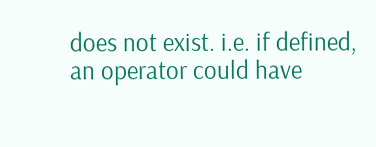does not exist. i.e. if defined, an operator could have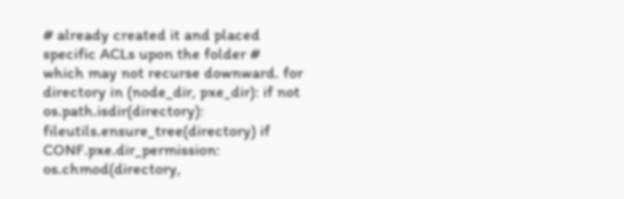# already created it and placed specific ACLs upon the folder # which may not recurse downward. for directory in (node_dir, pxe_dir): if not os.path.isdir(directory): fileutils.ensure_tree(directory) if CONF.pxe.dir_permission: os.chmod(directory,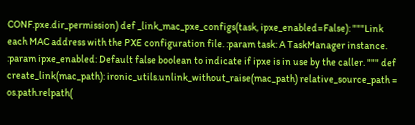CONF.pxe.dir_permission) def _link_mac_pxe_configs(task, ipxe_enabled=False): """Link each MAC address with the PXE configuration file. :param task: A TaskManager instance. :param ipxe_enabled: Default false boolean to indicate if ipxe is in use by the caller. """ def create_link(mac_path): ironic_utils.unlink_without_raise(mac_path) relative_source_path = os.path.relpath(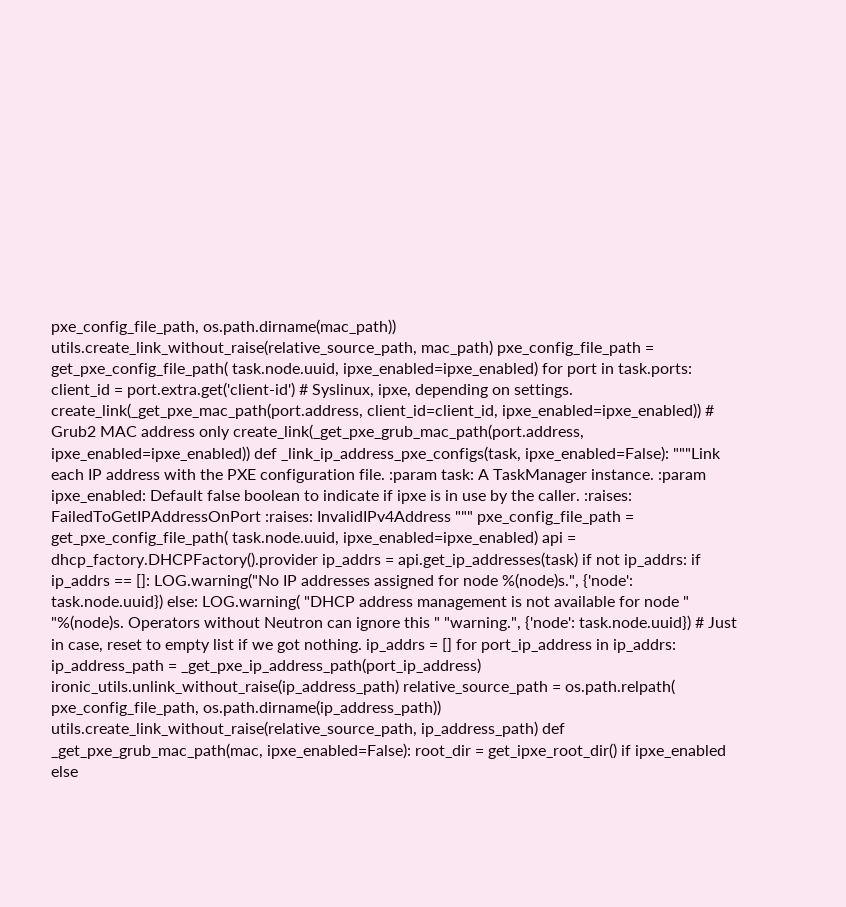pxe_config_file_path, os.path.dirname(mac_path)) utils.create_link_without_raise(relative_source_path, mac_path) pxe_config_file_path = get_pxe_config_file_path( task.node.uuid, ipxe_enabled=ipxe_enabled) for port in task.ports: client_id = port.extra.get('client-id') # Syslinux, ipxe, depending on settings. create_link(_get_pxe_mac_path(port.address, client_id=client_id, ipxe_enabled=ipxe_enabled)) # Grub2 MAC address only create_link(_get_pxe_grub_mac_path(port.address, ipxe_enabled=ipxe_enabled)) def _link_ip_address_pxe_configs(task, ipxe_enabled=False): """Link each IP address with the PXE configuration file. :param task: A TaskManager instance. :param ipxe_enabled: Default false boolean to indicate if ipxe is in use by the caller. :raises: FailedToGetIPAddressOnPort :raises: InvalidIPv4Address """ pxe_config_file_path = get_pxe_config_file_path( task.node.uuid, ipxe_enabled=ipxe_enabled) api = dhcp_factory.DHCPFactory().provider ip_addrs = api.get_ip_addresses(task) if not ip_addrs: if ip_addrs == []: LOG.warning("No IP addresses assigned for node %(node)s.", {'node': task.node.uuid}) else: LOG.warning( "DHCP address management is not available for node " "%(node)s. Operators without Neutron can ignore this " "warning.", {'node': task.node.uuid}) # Just in case, reset to empty list if we got nothing. ip_addrs = [] for port_ip_address in ip_addrs: ip_address_path = _get_pxe_ip_address_path(port_ip_address) ironic_utils.unlink_without_raise(ip_address_path) relative_source_path = os.path.relpath( pxe_config_file_path, os.path.dirname(ip_address_path)) utils.create_link_without_raise(relative_source_path, ip_address_path) def _get_pxe_grub_mac_path(mac, ipxe_enabled=False): root_dir = get_ipxe_root_dir() if ipxe_enabled else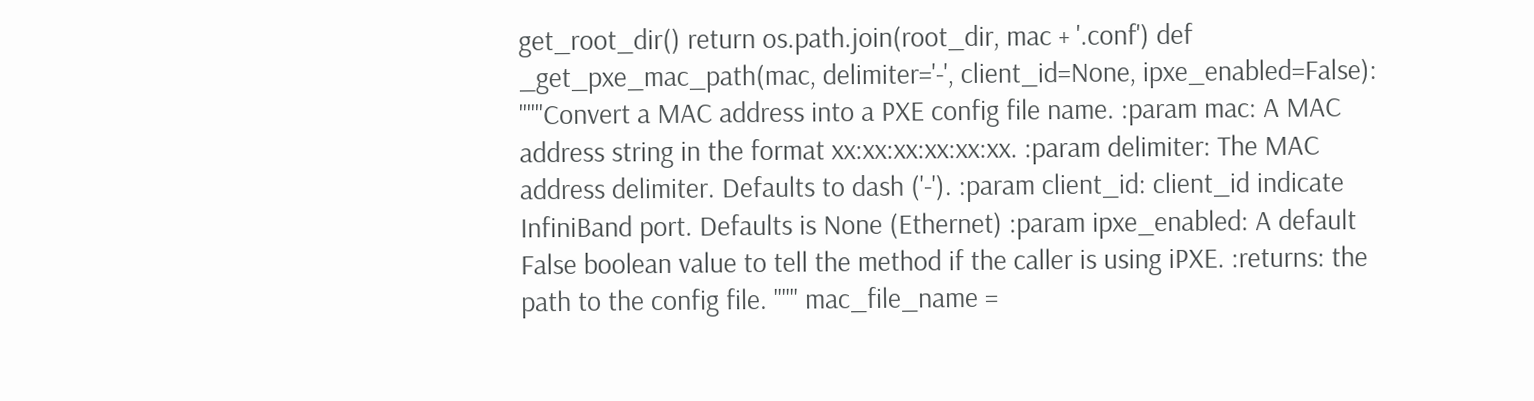get_root_dir() return os.path.join(root_dir, mac + '.conf') def _get_pxe_mac_path(mac, delimiter='-', client_id=None, ipxe_enabled=False): """Convert a MAC address into a PXE config file name. :param mac: A MAC address string in the format xx:xx:xx:xx:xx:xx. :param delimiter: The MAC address delimiter. Defaults to dash ('-'). :param client_id: client_id indicate InfiniBand port. Defaults is None (Ethernet) :param ipxe_enabled: A default False boolean value to tell the method if the caller is using iPXE. :returns: the path to the config file. """ mac_file_name =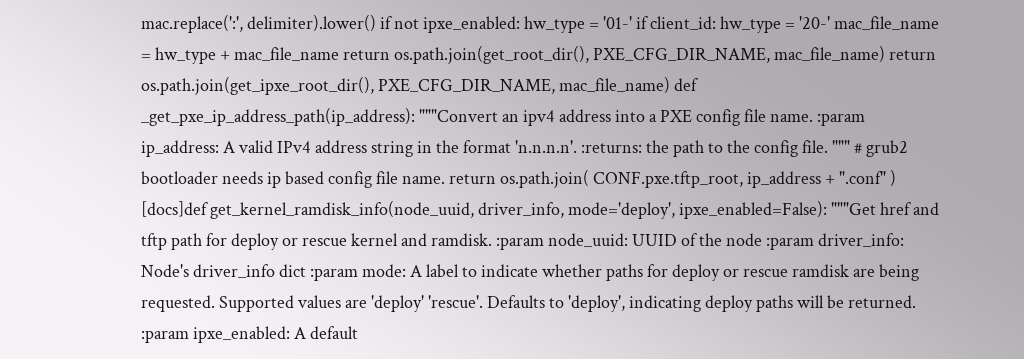mac.replace(':', delimiter).lower() if not ipxe_enabled: hw_type = '01-' if client_id: hw_type = '20-' mac_file_name = hw_type + mac_file_name return os.path.join(get_root_dir(), PXE_CFG_DIR_NAME, mac_file_name) return os.path.join(get_ipxe_root_dir(), PXE_CFG_DIR_NAME, mac_file_name) def _get_pxe_ip_address_path(ip_address): """Convert an ipv4 address into a PXE config file name. :param ip_address: A valid IPv4 address string in the format 'n.n.n.n'. :returns: the path to the config file. """ # grub2 bootloader needs ip based config file name. return os.path.join( CONF.pxe.tftp_root, ip_address + ".conf" )
[docs]def get_kernel_ramdisk_info(node_uuid, driver_info, mode='deploy', ipxe_enabled=False): """Get href and tftp path for deploy or rescue kernel and ramdisk. :param node_uuid: UUID of the node :param driver_info: Node's driver_info dict :param mode: A label to indicate whether paths for deploy or rescue ramdisk are being requested. Supported values are 'deploy' 'rescue'. Defaults to 'deploy', indicating deploy paths will be returned. :param ipxe_enabled: A default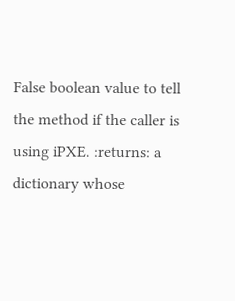False boolean value to tell the method if the caller is using iPXE. :returns: a dictionary whose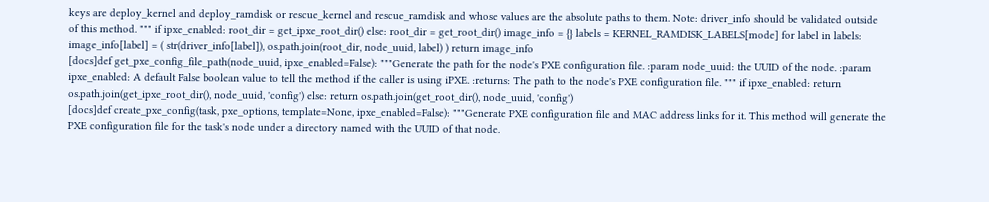keys are deploy_kernel and deploy_ramdisk or rescue_kernel and rescue_ramdisk and whose values are the absolute paths to them. Note: driver_info should be validated outside of this method. """ if ipxe_enabled: root_dir = get_ipxe_root_dir() else: root_dir = get_root_dir() image_info = {} labels = KERNEL_RAMDISK_LABELS[mode] for label in labels: image_info[label] = ( str(driver_info[label]), os.path.join(root_dir, node_uuid, label) ) return image_info
[docs]def get_pxe_config_file_path(node_uuid, ipxe_enabled=False): """Generate the path for the node's PXE configuration file. :param node_uuid: the UUID of the node. :param ipxe_enabled: A default False boolean value to tell the method if the caller is using iPXE. :returns: The path to the node's PXE configuration file. """ if ipxe_enabled: return os.path.join(get_ipxe_root_dir(), node_uuid, 'config') else: return os.path.join(get_root_dir(), node_uuid, 'config')
[docs]def create_pxe_config(task, pxe_options, template=None, ipxe_enabled=False): """Generate PXE configuration file and MAC address links for it. This method will generate the PXE configuration file for the task's node under a directory named with the UUID of that node.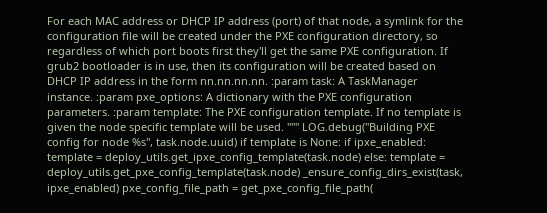For each MAC address or DHCP IP address (port) of that node, a symlink for the configuration file will be created under the PXE configuration directory, so regardless of which port boots first they'll get the same PXE configuration. If grub2 bootloader is in use, then its configuration will be created based on DHCP IP address in the form nn.nn.nn.nn. :param task: A TaskManager instance. :param pxe_options: A dictionary with the PXE configuration parameters. :param template: The PXE configuration template. If no template is given the node specific template will be used. """ LOG.debug("Building PXE config for node %s", task.node.uuid) if template is None: if ipxe_enabled: template = deploy_utils.get_ipxe_config_template(task.node) else: template = deploy_utils.get_pxe_config_template(task.node) _ensure_config_dirs_exist(task, ipxe_enabled) pxe_config_file_path = get_pxe_config_file_path(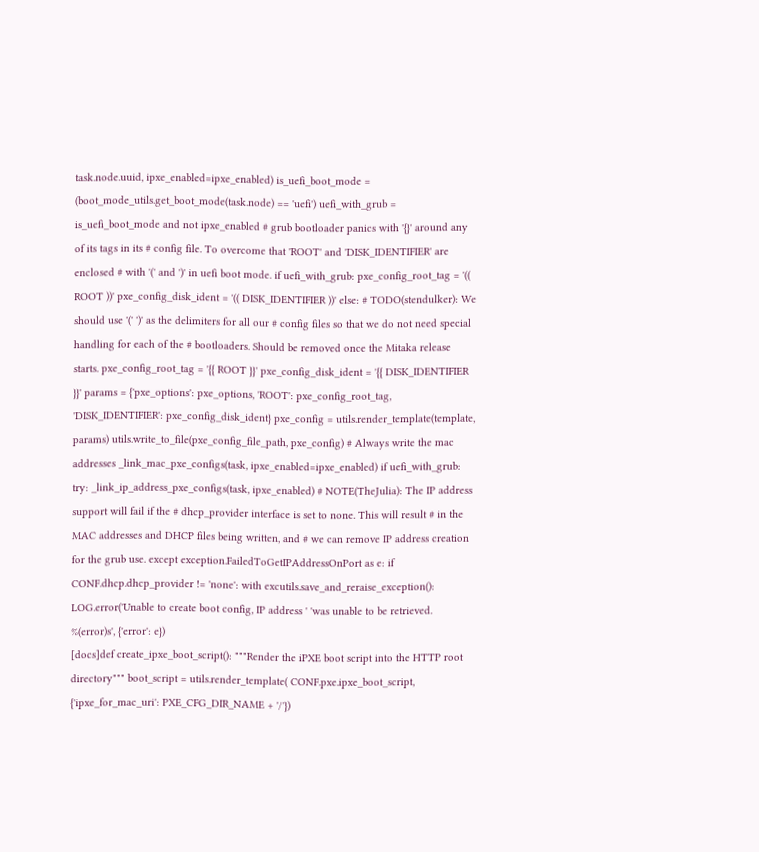task.node.uuid, ipxe_enabled=ipxe_enabled) is_uefi_boot_mode = (boot_mode_utils.get_boot_mode(task.node) == 'uefi') uefi_with_grub = is_uefi_boot_mode and not ipxe_enabled # grub bootloader panics with '{}' around any of its tags in its # config file. To overcome that 'ROOT' and 'DISK_IDENTIFIER' are enclosed # with '(' and ')' in uefi boot mode. if uefi_with_grub: pxe_config_root_tag = '(( ROOT ))' pxe_config_disk_ident = '(( DISK_IDENTIFIER ))' else: # TODO(stendulker): We should use '(' ')' as the delimiters for all our # config files so that we do not need special handling for each of the # bootloaders. Should be removed once the Mitaka release starts. pxe_config_root_tag = '{{ ROOT }}' pxe_config_disk_ident = '{{ DISK_IDENTIFIER }}' params = {'pxe_options': pxe_options, 'ROOT': pxe_config_root_tag, 'DISK_IDENTIFIER': pxe_config_disk_ident} pxe_config = utils.render_template(template, params) utils.write_to_file(pxe_config_file_path, pxe_config) # Always write the mac addresses _link_mac_pxe_configs(task, ipxe_enabled=ipxe_enabled) if uefi_with_grub: try: _link_ip_address_pxe_configs(task, ipxe_enabled) # NOTE(TheJulia): The IP address support will fail if the # dhcp_provider interface is set to none. This will result # in the MAC addresses and DHCP files being written, and # we can remove IP address creation for the grub use. except exception.FailedToGetIPAddressOnPort as e: if CONF.dhcp.dhcp_provider != 'none': with excutils.save_and_reraise_exception(): LOG.error('Unable to create boot config, IP address ' 'was unable to be retrieved. %(error)s', {'error': e})
[docs]def create_ipxe_boot_script(): """Render the iPXE boot script into the HTTP root directory""" boot_script = utils.render_template( CONF.pxe.ipxe_boot_script, {'ipxe_for_mac_uri': PXE_CFG_DIR_NAME + '/'})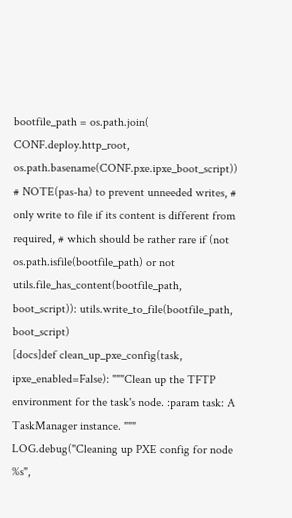bootfile_path = os.path.join( CONF.deploy.http_root, os.path.basename(CONF.pxe.ipxe_boot_script)) # NOTE(pas-ha) to prevent unneeded writes, # only write to file if its content is different from required, # which should be rather rare if (not os.path.isfile(bootfile_path) or not utils.file_has_content(bootfile_path, boot_script)): utils.write_to_file(bootfile_path, boot_script)
[docs]def clean_up_pxe_config(task, ipxe_enabled=False): """Clean up the TFTP environment for the task's node. :param task: A TaskManager instance. """ LOG.debug("Cleaning up PXE config for node %s",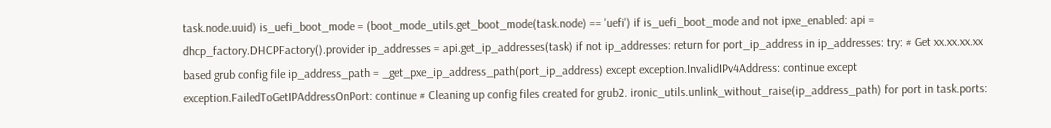task.node.uuid) is_uefi_boot_mode = (boot_mode_utils.get_boot_mode(task.node) == 'uefi') if is_uefi_boot_mode and not ipxe_enabled: api = dhcp_factory.DHCPFactory().provider ip_addresses = api.get_ip_addresses(task) if not ip_addresses: return for port_ip_address in ip_addresses: try: # Get xx.xx.xx.xx based grub config file ip_address_path = _get_pxe_ip_address_path(port_ip_address) except exception.InvalidIPv4Address: continue except exception.FailedToGetIPAddressOnPort: continue # Cleaning up config files created for grub2. ironic_utils.unlink_without_raise(ip_address_path) for port in task.ports: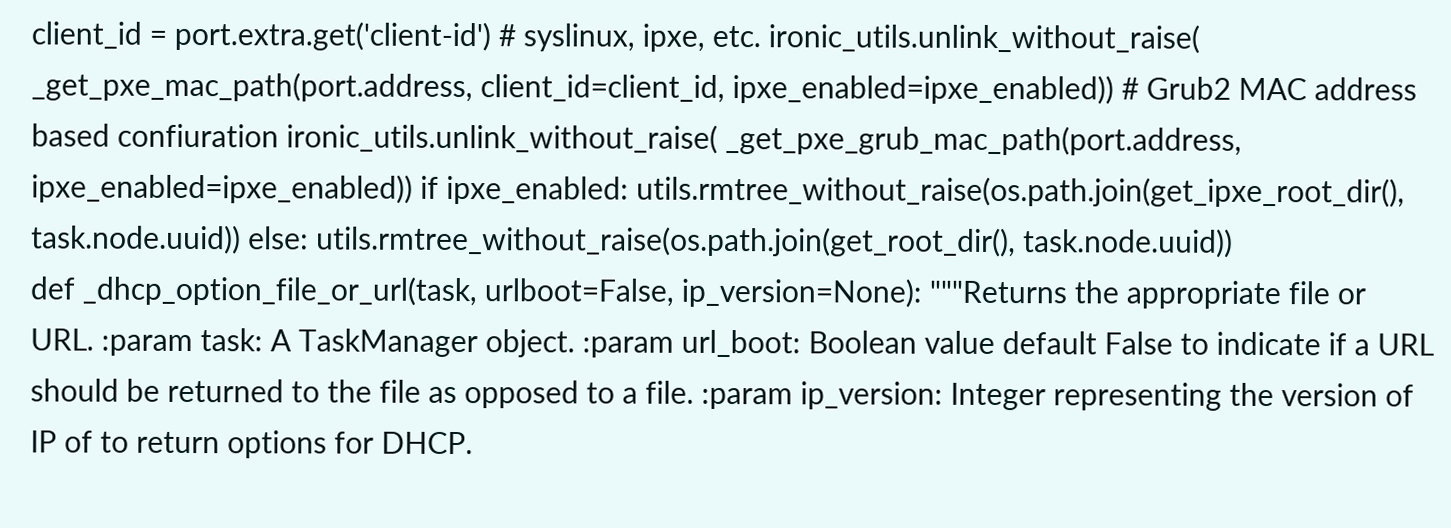client_id = port.extra.get('client-id') # syslinux, ipxe, etc. ironic_utils.unlink_without_raise( _get_pxe_mac_path(port.address, client_id=client_id, ipxe_enabled=ipxe_enabled)) # Grub2 MAC address based confiuration ironic_utils.unlink_without_raise( _get_pxe_grub_mac_path(port.address, ipxe_enabled=ipxe_enabled)) if ipxe_enabled: utils.rmtree_without_raise(os.path.join(get_ipxe_root_dir(), task.node.uuid)) else: utils.rmtree_without_raise(os.path.join(get_root_dir(), task.node.uuid))
def _dhcp_option_file_or_url(task, urlboot=False, ip_version=None): """Returns the appropriate file or URL. :param task: A TaskManager object. :param url_boot: Boolean value default False to indicate if a URL should be returned to the file as opposed to a file. :param ip_version: Integer representing the version of IP of to return options for DHCP.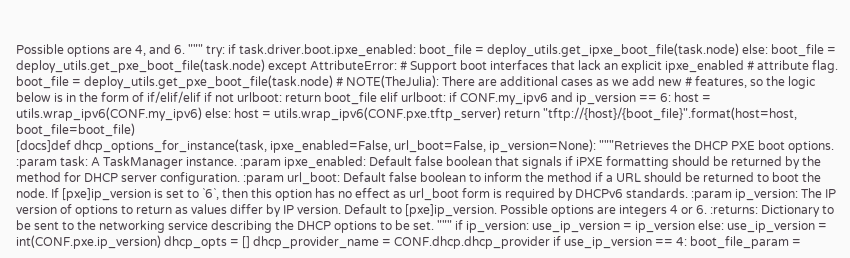Possible options are 4, and 6. """ try: if task.driver.boot.ipxe_enabled: boot_file = deploy_utils.get_ipxe_boot_file(task.node) else: boot_file = deploy_utils.get_pxe_boot_file(task.node) except AttributeError: # Support boot interfaces that lack an explicit ipxe_enabled # attribute flag. boot_file = deploy_utils.get_pxe_boot_file(task.node) # NOTE(TheJulia): There are additional cases as we add new # features, so the logic below is in the form of if/elif/elif if not urlboot: return boot_file elif urlboot: if CONF.my_ipv6 and ip_version == 6: host = utils.wrap_ipv6(CONF.my_ipv6) else: host = utils.wrap_ipv6(CONF.pxe.tftp_server) return "tftp://{host}/{boot_file}".format(host=host, boot_file=boot_file)
[docs]def dhcp_options_for_instance(task, ipxe_enabled=False, url_boot=False, ip_version=None): """Retrieves the DHCP PXE boot options. :param task: A TaskManager instance. :param ipxe_enabled: Default false boolean that signals if iPXE formatting should be returned by the method for DHCP server configuration. :param url_boot: Default false boolean to inform the method if a URL should be returned to boot the node. If [pxe]ip_version is set to `6`, then this option has no effect as url_boot form is required by DHCPv6 standards. :param ip_version: The IP version of options to return as values differ by IP version. Default to [pxe]ip_version. Possible options are integers 4 or 6. :returns: Dictionary to be sent to the networking service describing the DHCP options to be set. """ if ip_version: use_ip_version = ip_version else: use_ip_version = int(CONF.pxe.ip_version) dhcp_opts = [] dhcp_provider_name = CONF.dhcp.dhcp_provider if use_ip_version == 4: boot_file_param =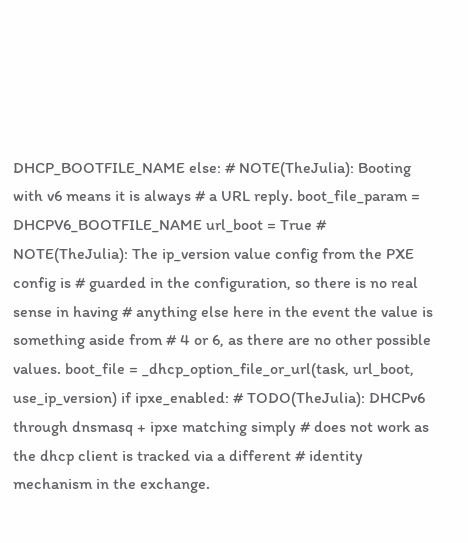DHCP_BOOTFILE_NAME else: # NOTE(TheJulia): Booting with v6 means it is always # a URL reply. boot_file_param = DHCPV6_BOOTFILE_NAME url_boot = True # NOTE(TheJulia): The ip_version value config from the PXE config is # guarded in the configuration, so there is no real sense in having # anything else here in the event the value is something aside from # 4 or 6, as there are no other possible values. boot_file = _dhcp_option_file_or_url(task, url_boot, use_ip_version) if ipxe_enabled: # TODO(TheJulia): DHCPv6 through dnsmasq + ipxe matching simply # does not work as the dhcp client is tracked via a different # identity mechanism in the exchange.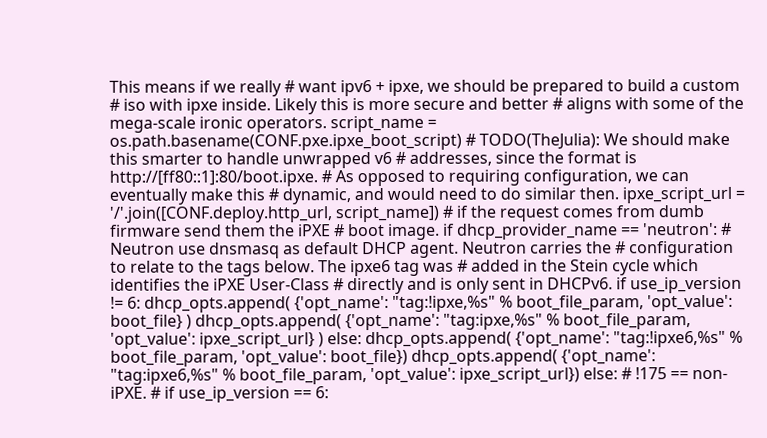This means if we really # want ipv6 + ipxe, we should be prepared to build a custom # iso with ipxe inside. Likely this is more secure and better # aligns with some of the mega-scale ironic operators. script_name = os.path.basename(CONF.pxe.ipxe_boot_script) # TODO(TheJulia): We should make this smarter to handle unwrapped v6 # addresses, since the format is http://[ff80::1]:80/boot.ipxe. # As opposed to requiring configuration, we can eventually make this # dynamic, and would need to do similar then. ipxe_script_url = '/'.join([CONF.deploy.http_url, script_name]) # if the request comes from dumb firmware send them the iPXE # boot image. if dhcp_provider_name == 'neutron': # Neutron use dnsmasq as default DHCP agent. Neutron carries the # configuration to relate to the tags below. The ipxe6 tag was # added in the Stein cycle which identifies the iPXE User-Class # directly and is only sent in DHCPv6. if use_ip_version != 6: dhcp_opts.append( {'opt_name': "tag:!ipxe,%s" % boot_file_param, 'opt_value': boot_file} ) dhcp_opts.append( {'opt_name': "tag:ipxe,%s" % boot_file_param, 'opt_value': ipxe_script_url} ) else: dhcp_opts.append( {'opt_name': "tag:!ipxe6,%s" % boot_file_param, 'opt_value': boot_file}) dhcp_opts.append( {'opt_name': "tag:ipxe6,%s" % boot_file_param, 'opt_value': ipxe_script_url}) else: # !175 == non-iPXE. # if use_ip_version == 6: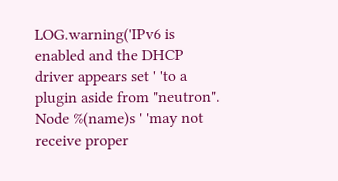LOG.warning('IPv6 is enabled and the DHCP driver appears set ' 'to a plugin aside from "neutron". Node %(name)s ' 'may not receive proper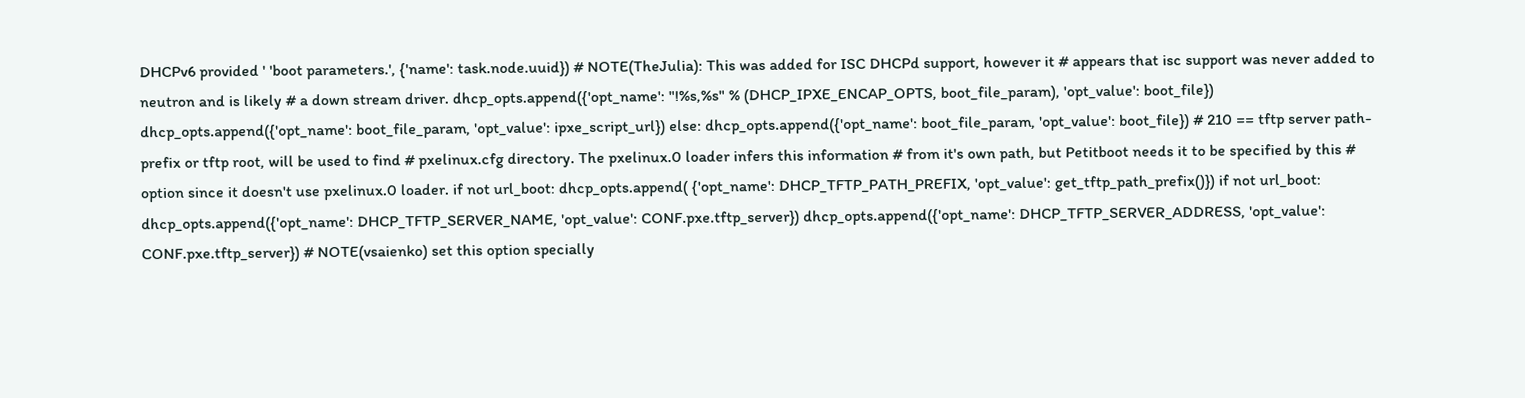DHCPv6 provided ' 'boot parameters.', {'name': task.node.uuid}) # NOTE(TheJulia): This was added for ISC DHCPd support, however it # appears that isc support was never added to neutron and is likely # a down stream driver. dhcp_opts.append({'opt_name': "!%s,%s" % (DHCP_IPXE_ENCAP_OPTS, boot_file_param), 'opt_value': boot_file}) dhcp_opts.append({'opt_name': boot_file_param, 'opt_value': ipxe_script_url}) else: dhcp_opts.append({'opt_name': boot_file_param, 'opt_value': boot_file}) # 210 == tftp server path-prefix or tftp root, will be used to find # pxelinux.cfg directory. The pxelinux.0 loader infers this information # from it's own path, but Petitboot needs it to be specified by this # option since it doesn't use pxelinux.0 loader. if not url_boot: dhcp_opts.append( {'opt_name': DHCP_TFTP_PATH_PREFIX, 'opt_value': get_tftp_path_prefix()}) if not url_boot: dhcp_opts.append({'opt_name': DHCP_TFTP_SERVER_NAME, 'opt_value': CONF.pxe.tftp_server}) dhcp_opts.append({'opt_name': DHCP_TFTP_SERVER_ADDRESS, 'opt_value': CONF.pxe.tftp_server}) # NOTE(vsaienko) set this option specially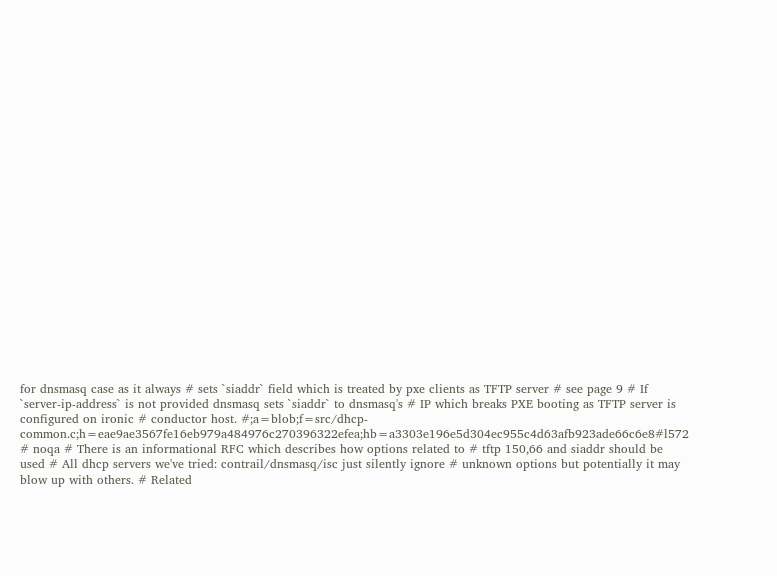for dnsmasq case as it always # sets `siaddr` field which is treated by pxe clients as TFTP server # see page 9 # If `server-ip-address` is not provided dnsmasq sets `siaddr` to dnsmasq's # IP which breaks PXE booting as TFTP server is configured on ironic # conductor host. #;a=blob;f=src/dhcp-common.c;h=eae9ae3567fe16eb979a484976c270396322efea;hb=a3303e196e5d304ec955c4d63afb923ade66c6e8#l572 # noqa # There is an informational RFC which describes how options related to # tftp 150,66 and siaddr should be used # All dhcp servers we've tried: contrail/dnsmasq/isc just silently ignore # unknown options but potentially it may blow up with others. # Related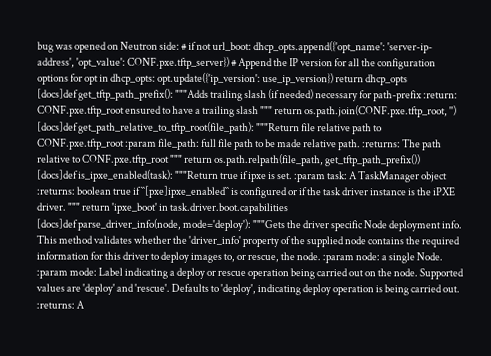bug was opened on Neutron side: # if not url_boot: dhcp_opts.append({'opt_name': 'server-ip-address', 'opt_value': CONF.pxe.tftp_server}) # Append the IP version for all the configuration options for opt in dhcp_opts: opt.update({'ip_version': use_ip_version}) return dhcp_opts
[docs]def get_tftp_path_prefix(): """Adds trailing slash (if needed) necessary for path-prefix :return: CONF.pxe.tftp_root ensured to have a trailing slash """ return os.path.join(CONF.pxe.tftp_root, '')
[docs]def get_path_relative_to_tftp_root(file_path): """Return file relative path to CONF.pxe.tftp_root :param file_path: full file path to be made relative path. :returns: The path relative to CONF.pxe.tftp_root """ return os.path.relpath(file_path, get_tftp_path_prefix())
[docs]def is_ipxe_enabled(task): """Return true if ipxe is set. :param task: A TaskManager object :returns: boolean true if ``[pxe]ipxe_enabled`` is configured or if the task driver instance is the iPXE driver. """ return 'ipxe_boot' in task.driver.boot.capabilities
[docs]def parse_driver_info(node, mode='deploy'): """Gets the driver specific Node deployment info. This method validates whether the 'driver_info' property of the supplied node contains the required information for this driver to deploy images to, or rescue, the node. :param node: a single Node. :param mode: Label indicating a deploy or rescue operation being carried out on the node. Supported values are 'deploy' and 'rescue'. Defaults to 'deploy', indicating deploy operation is being carried out. :returns: A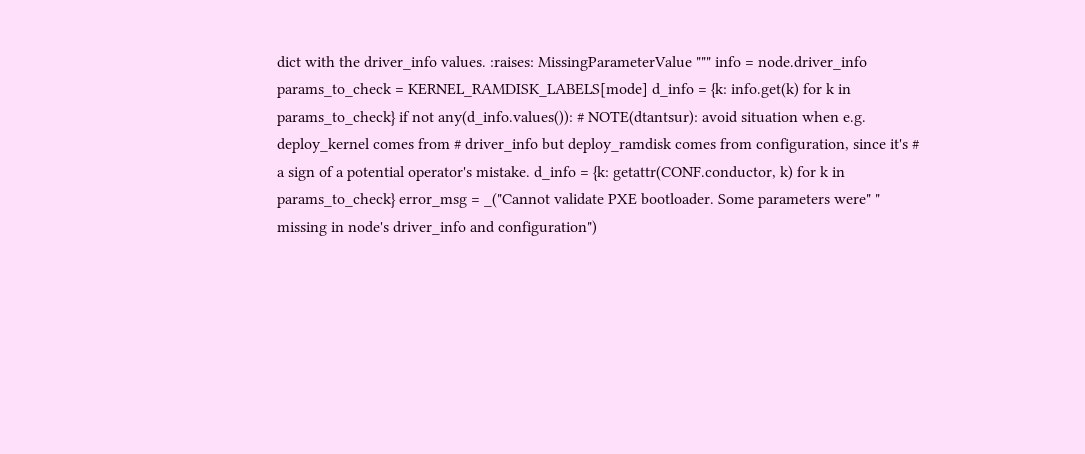dict with the driver_info values. :raises: MissingParameterValue """ info = node.driver_info params_to_check = KERNEL_RAMDISK_LABELS[mode] d_info = {k: info.get(k) for k in params_to_check} if not any(d_info.values()): # NOTE(dtantsur): avoid situation when e.g. deploy_kernel comes from # driver_info but deploy_ramdisk comes from configuration, since it's # a sign of a potential operator's mistake. d_info = {k: getattr(CONF.conductor, k) for k in params_to_check} error_msg = _("Cannot validate PXE bootloader. Some parameters were" " missing in node's driver_info and configuration")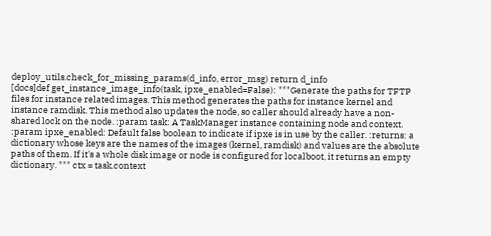deploy_utils.check_for_missing_params(d_info, error_msg) return d_info
[docs]def get_instance_image_info(task, ipxe_enabled=False): """Generate the paths for TFTP files for instance related images. This method generates the paths for instance kernel and instance ramdisk. This method also updates the node, so caller should already have a non-shared lock on the node. :param task: A TaskManager instance containing node and context. :param ipxe_enabled: Default false boolean to indicate if ipxe is in use by the caller. :returns: a dictionary whose keys are the names of the images (kernel, ramdisk) and values are the absolute paths of them. If it's a whole disk image or node is configured for localboot, it returns an empty dictionary. """ ctx = task.context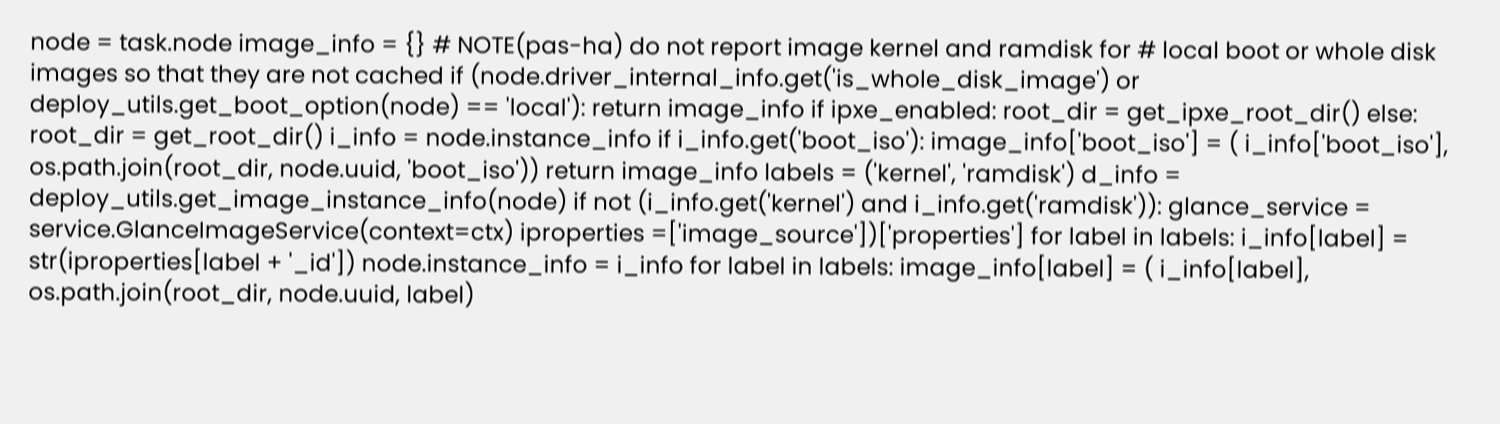node = task.node image_info = {} # NOTE(pas-ha) do not report image kernel and ramdisk for # local boot or whole disk images so that they are not cached if (node.driver_internal_info.get('is_whole_disk_image') or deploy_utils.get_boot_option(node) == 'local'): return image_info if ipxe_enabled: root_dir = get_ipxe_root_dir() else: root_dir = get_root_dir() i_info = node.instance_info if i_info.get('boot_iso'): image_info['boot_iso'] = ( i_info['boot_iso'], os.path.join(root_dir, node.uuid, 'boot_iso')) return image_info labels = ('kernel', 'ramdisk') d_info = deploy_utils.get_image_instance_info(node) if not (i_info.get('kernel') and i_info.get('ramdisk')): glance_service = service.GlanceImageService(context=ctx) iproperties =['image_source'])['properties'] for label in labels: i_info[label] = str(iproperties[label + '_id']) node.instance_info = i_info for label in labels: image_info[label] = ( i_info[label], os.path.join(root_dir, node.uuid, label)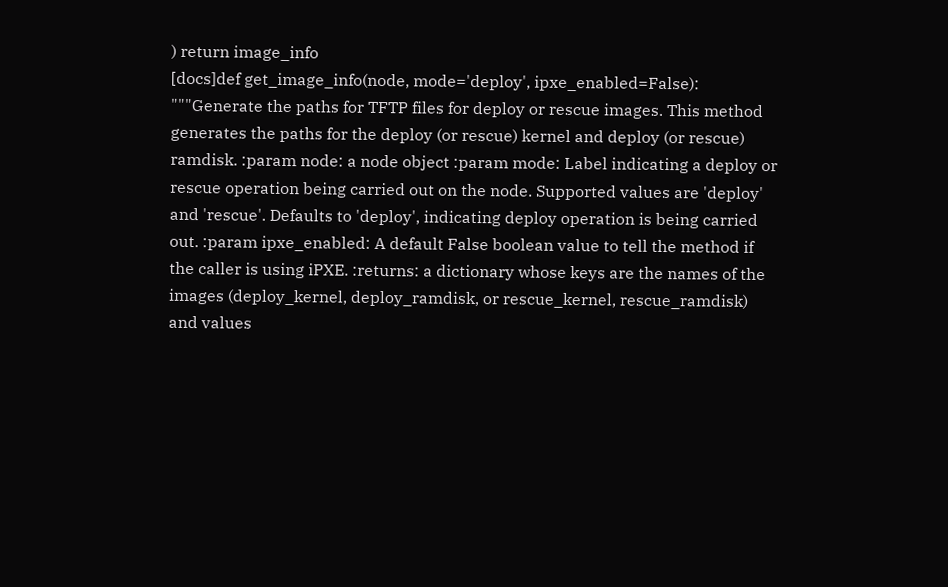) return image_info
[docs]def get_image_info(node, mode='deploy', ipxe_enabled=False): """Generate the paths for TFTP files for deploy or rescue images. This method generates the paths for the deploy (or rescue) kernel and deploy (or rescue) ramdisk. :param node: a node object :param mode: Label indicating a deploy or rescue operation being carried out on the node. Supported values are 'deploy' and 'rescue'. Defaults to 'deploy', indicating deploy operation is being carried out. :param ipxe_enabled: A default False boolean value to tell the method if the caller is using iPXE. :returns: a dictionary whose keys are the names of the images (deploy_kernel, deploy_ramdisk, or rescue_kernel, rescue_ramdisk) and values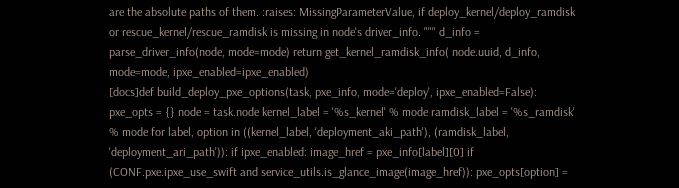are the absolute paths of them. :raises: MissingParameterValue, if deploy_kernel/deploy_ramdisk or rescue_kernel/rescue_ramdisk is missing in node's driver_info. """ d_info = parse_driver_info(node, mode=mode) return get_kernel_ramdisk_info( node.uuid, d_info, mode=mode, ipxe_enabled=ipxe_enabled)
[docs]def build_deploy_pxe_options(task, pxe_info, mode='deploy', ipxe_enabled=False): pxe_opts = {} node = task.node kernel_label = '%s_kernel' % mode ramdisk_label = '%s_ramdisk' % mode for label, option in ((kernel_label, 'deployment_aki_path'), (ramdisk_label, 'deployment_ari_path')): if ipxe_enabled: image_href = pxe_info[label][0] if (CONF.pxe.ipxe_use_swift and service_utils.is_glance_image(image_href)): pxe_opts[option] =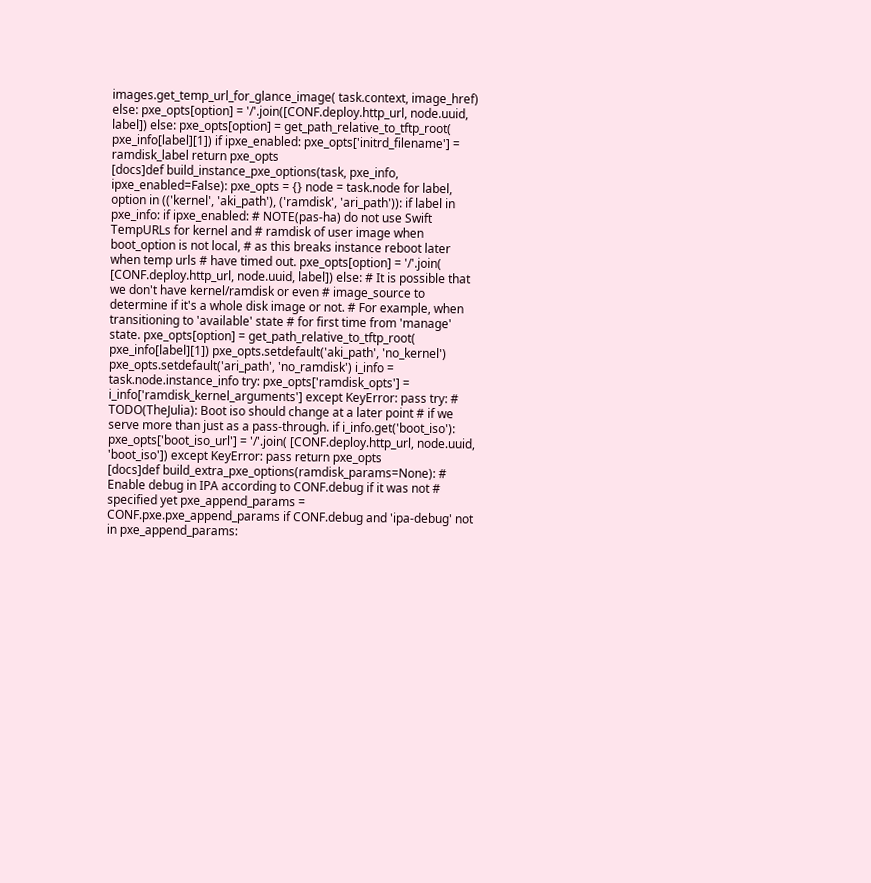images.get_temp_url_for_glance_image( task.context, image_href) else: pxe_opts[option] = '/'.join([CONF.deploy.http_url, node.uuid, label]) else: pxe_opts[option] = get_path_relative_to_tftp_root( pxe_info[label][1]) if ipxe_enabled: pxe_opts['initrd_filename'] = ramdisk_label return pxe_opts
[docs]def build_instance_pxe_options(task, pxe_info, ipxe_enabled=False): pxe_opts = {} node = task.node for label, option in (('kernel', 'aki_path'), ('ramdisk', 'ari_path')): if label in pxe_info: if ipxe_enabled: # NOTE(pas-ha) do not use Swift TempURLs for kernel and # ramdisk of user image when boot_option is not local, # as this breaks instance reboot later when temp urls # have timed out. pxe_opts[option] = '/'.join( [CONF.deploy.http_url, node.uuid, label]) else: # It is possible that we don't have kernel/ramdisk or even # image_source to determine if it's a whole disk image or not. # For example, when transitioning to 'available' state # for first time from 'manage' state. pxe_opts[option] = get_path_relative_to_tftp_root( pxe_info[label][1]) pxe_opts.setdefault('aki_path', 'no_kernel') pxe_opts.setdefault('ari_path', 'no_ramdisk') i_info = task.node.instance_info try: pxe_opts['ramdisk_opts'] = i_info['ramdisk_kernel_arguments'] except KeyError: pass try: # TODO(TheJulia): Boot iso should change at a later point # if we serve more than just as a pass-through. if i_info.get('boot_iso'): pxe_opts['boot_iso_url'] = '/'.join( [CONF.deploy.http_url, node.uuid, 'boot_iso']) except KeyError: pass return pxe_opts
[docs]def build_extra_pxe_options(ramdisk_params=None): # Enable debug in IPA according to CONF.debug if it was not # specified yet pxe_append_params = CONF.pxe.pxe_append_params if CONF.debug and 'ipa-debug' not in pxe_append_params: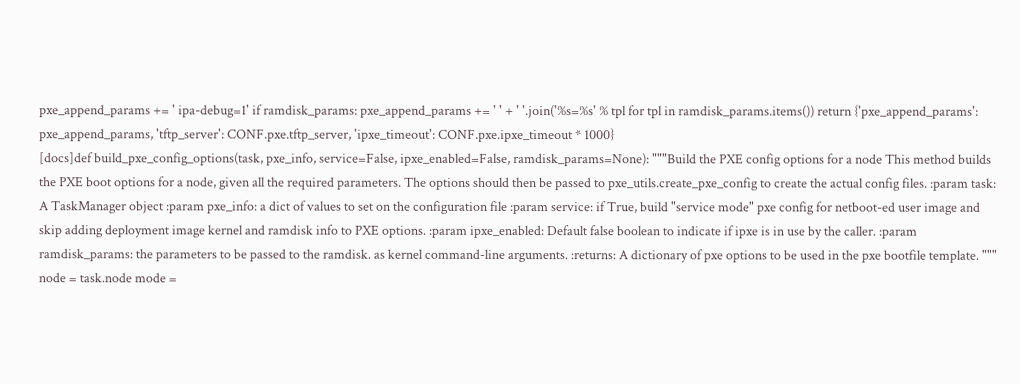pxe_append_params += ' ipa-debug=1' if ramdisk_params: pxe_append_params += ' ' + ' '.join('%s=%s' % tpl for tpl in ramdisk_params.items()) return {'pxe_append_params': pxe_append_params, 'tftp_server': CONF.pxe.tftp_server, 'ipxe_timeout': CONF.pxe.ipxe_timeout * 1000}
[docs]def build_pxe_config_options(task, pxe_info, service=False, ipxe_enabled=False, ramdisk_params=None): """Build the PXE config options for a node This method builds the PXE boot options for a node, given all the required parameters. The options should then be passed to pxe_utils.create_pxe_config to create the actual config files. :param task: A TaskManager object :param pxe_info: a dict of values to set on the configuration file :param service: if True, build "service mode" pxe config for netboot-ed user image and skip adding deployment image kernel and ramdisk info to PXE options. :param ipxe_enabled: Default false boolean to indicate if ipxe is in use by the caller. :param ramdisk_params: the parameters to be passed to the ramdisk. as kernel command-line arguments. :returns: A dictionary of pxe options to be used in the pxe bootfile template. """ node = task.node mode =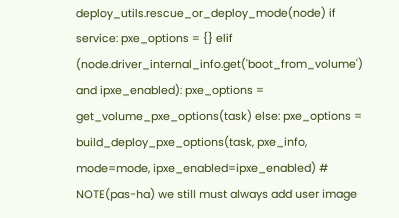deploy_utils.rescue_or_deploy_mode(node) if service: pxe_options = {} elif (node.driver_internal_info.get('boot_from_volume') and ipxe_enabled): pxe_options = get_volume_pxe_options(task) else: pxe_options = build_deploy_pxe_options(task, pxe_info, mode=mode, ipxe_enabled=ipxe_enabled) # NOTE(pas-ha) we still must always add user image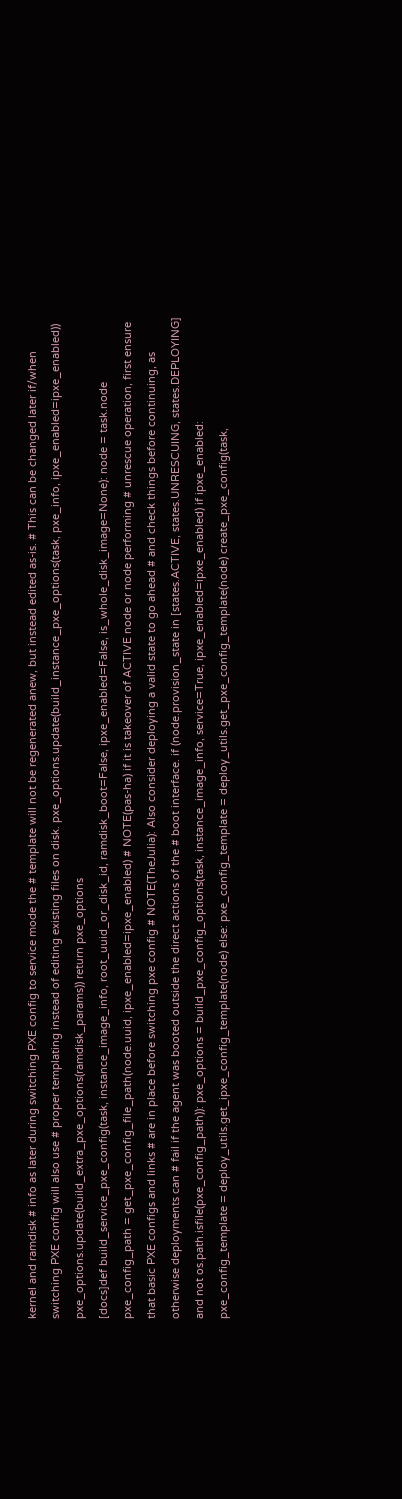kernel and ramdisk # info as later during switching PXE config to service mode the # template will not be regenerated anew, but instead edited as-is. # This can be changed later if/when switching PXE config will also use # proper templating instead of editing existing files on disk. pxe_options.update(build_instance_pxe_options(task, pxe_info, ipxe_enabled=ipxe_enabled)) pxe_options.update(build_extra_pxe_options(ramdisk_params)) return pxe_options
[docs]def build_service_pxe_config(task, instance_image_info, root_uuid_or_disk_id, ramdisk_boot=False, ipxe_enabled=False, is_whole_disk_image=None): node = task.node pxe_config_path = get_pxe_config_file_path(node.uuid, ipxe_enabled=ipxe_enabled) # NOTE(pas-ha) if it is takeover of ACTIVE node or node performing # unrescue operation, first ensure that basic PXE configs and links # are in place before switching pxe config # NOTE(TheJulia): Also consider deploying a valid state to go ahead # and check things before continuing, as otherwise deployments can # fail if the agent was booted outside the direct actions of the # boot interface. if (node.provision_state in [states.ACTIVE, states.UNRESCUING, states.DEPLOYING] and not os.path.isfile(pxe_config_path)): pxe_options = build_pxe_config_options(task, instance_image_info, service=True, ipxe_enabled=ipxe_enabled) if ipxe_enabled: pxe_config_template = deploy_utils.get_ipxe_config_template(node) else: pxe_config_template = deploy_utils.get_pxe_config_template(node) create_pxe_config(task,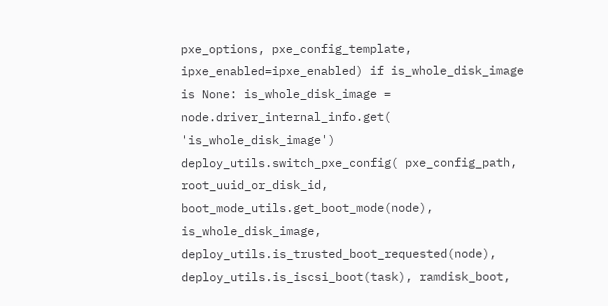pxe_options, pxe_config_template, ipxe_enabled=ipxe_enabled) if is_whole_disk_image is None: is_whole_disk_image = node.driver_internal_info.get( 'is_whole_disk_image') deploy_utils.switch_pxe_config( pxe_config_path, root_uuid_or_disk_id, boot_mode_utils.get_boot_mode(node), is_whole_disk_image, deploy_utils.is_trusted_boot_requested(node), deploy_utils.is_iscsi_boot(task), ramdisk_boot,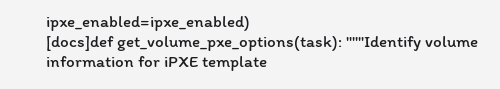ipxe_enabled=ipxe_enabled)
[docs]def get_volume_pxe_options(task): """Identify volume information for iPXE template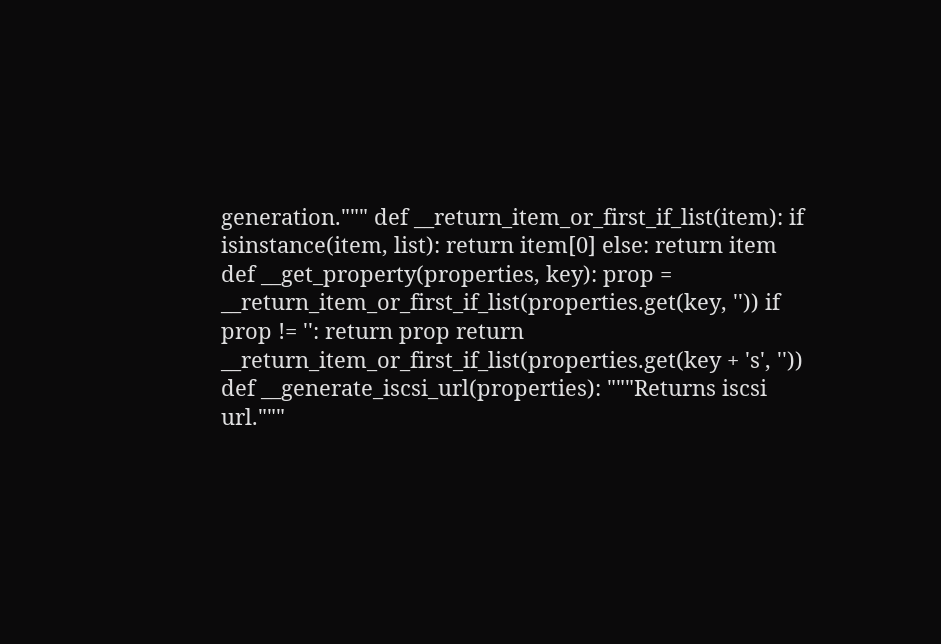generation.""" def __return_item_or_first_if_list(item): if isinstance(item, list): return item[0] else: return item def __get_property(properties, key): prop = __return_item_or_first_if_list(properties.get(key, '')) if prop != '': return prop return __return_item_or_first_if_list(properties.get(key + 's', '')) def __generate_iscsi_url(properties): """Returns iscsi url."""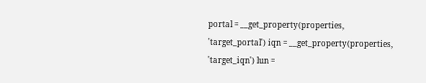portal = __get_property(properties, 'target_portal') iqn = __get_property(properties, 'target_iqn') lun =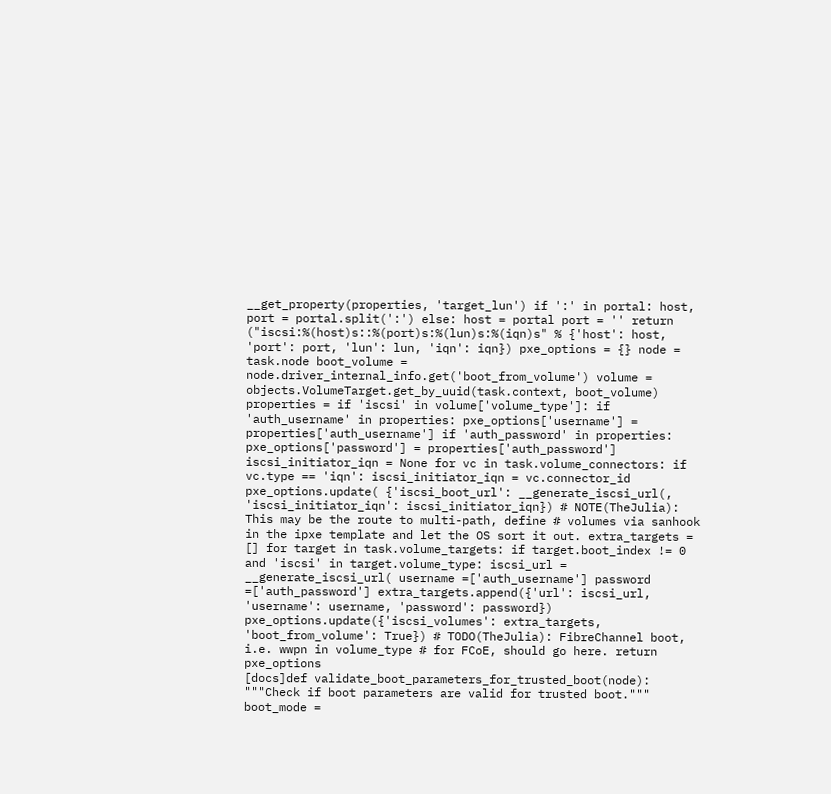__get_property(properties, 'target_lun') if ':' in portal: host, port = portal.split(':') else: host = portal port = '' return ("iscsi:%(host)s::%(port)s:%(lun)s:%(iqn)s" % {'host': host, 'port': port, 'lun': lun, 'iqn': iqn}) pxe_options = {} node = task.node boot_volume = node.driver_internal_info.get('boot_from_volume') volume = objects.VolumeTarget.get_by_uuid(task.context, boot_volume) properties = if 'iscsi' in volume['volume_type']: if 'auth_username' in properties: pxe_options['username'] = properties['auth_username'] if 'auth_password' in properties: pxe_options['password'] = properties['auth_password'] iscsi_initiator_iqn = None for vc in task.volume_connectors: if vc.type == 'iqn': iscsi_initiator_iqn = vc.connector_id pxe_options.update( {'iscsi_boot_url': __generate_iscsi_url(, 'iscsi_initiator_iqn': iscsi_initiator_iqn}) # NOTE(TheJulia): This may be the route to multi-path, define # volumes via sanhook in the ipxe template and let the OS sort it out. extra_targets = [] for target in task.volume_targets: if target.boot_index != 0 and 'iscsi' in target.volume_type: iscsi_url = __generate_iscsi_url( username =['auth_username'] password =['auth_password'] extra_targets.append({'url': iscsi_url, 'username': username, 'password': password}) pxe_options.update({'iscsi_volumes': extra_targets, 'boot_from_volume': True}) # TODO(TheJulia): FibreChannel boot, i.e. wwpn in volume_type # for FCoE, should go here. return pxe_options
[docs]def validate_boot_parameters_for_trusted_boot(node): """Check if boot parameters are valid for trusted boot.""" boot_mode =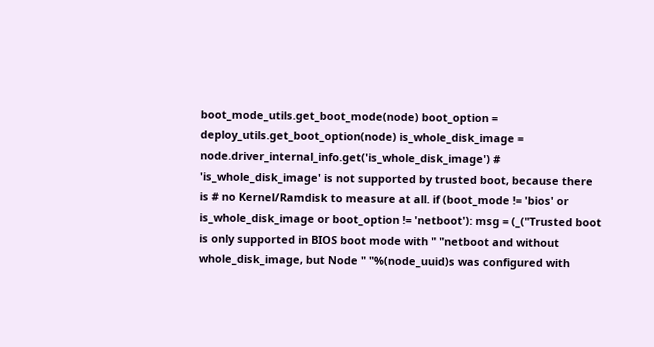boot_mode_utils.get_boot_mode(node) boot_option = deploy_utils.get_boot_option(node) is_whole_disk_image = node.driver_internal_info.get('is_whole_disk_image') # 'is_whole_disk_image' is not supported by trusted boot, because there is # no Kernel/Ramdisk to measure at all. if (boot_mode != 'bios' or is_whole_disk_image or boot_option != 'netboot'): msg = (_("Trusted boot is only supported in BIOS boot mode with " "netboot and without whole_disk_image, but Node " "%(node_uuid)s was configured with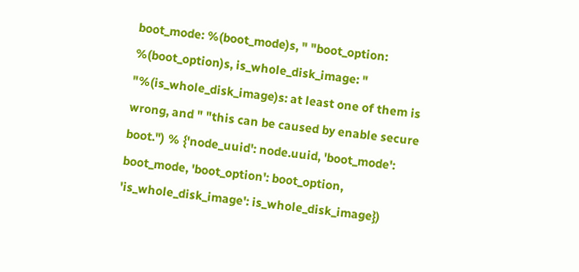boot_mode: %(boot_mode)s, " "boot_option: %(boot_option)s, is_whole_disk_image: " "%(is_whole_disk_image)s: at least one of them is wrong, and " "this can be caused by enable secure boot.") % {'node_uuid': node.uuid, 'boot_mode': boot_mode, 'boot_option': boot_option, 'is_whole_disk_image': is_whole_disk_image})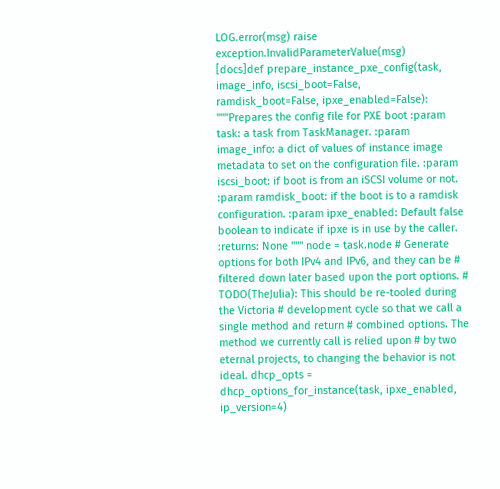LOG.error(msg) raise exception.InvalidParameterValue(msg)
[docs]def prepare_instance_pxe_config(task, image_info, iscsi_boot=False, ramdisk_boot=False, ipxe_enabled=False): """Prepares the config file for PXE boot :param task: a task from TaskManager. :param image_info: a dict of values of instance image metadata to set on the configuration file. :param iscsi_boot: if boot is from an iSCSI volume or not. :param ramdisk_boot: if the boot is to a ramdisk configuration. :param ipxe_enabled: Default false boolean to indicate if ipxe is in use by the caller. :returns: None """ node = task.node # Generate options for both IPv4 and IPv6, and they can be # filtered down later based upon the port options. # TODO(TheJulia): This should be re-tooled during the Victoria # development cycle so that we call a single method and return # combined options. The method we currently call is relied upon # by two eternal projects, to changing the behavior is not ideal. dhcp_opts = dhcp_options_for_instance(task, ipxe_enabled, ip_version=4)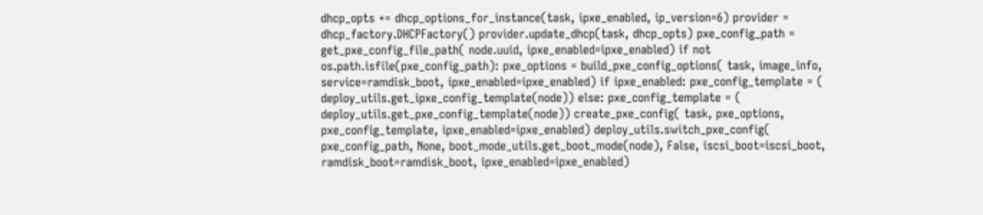dhcp_opts += dhcp_options_for_instance(task, ipxe_enabled, ip_version=6) provider = dhcp_factory.DHCPFactory() provider.update_dhcp(task, dhcp_opts) pxe_config_path = get_pxe_config_file_path( node.uuid, ipxe_enabled=ipxe_enabled) if not os.path.isfile(pxe_config_path): pxe_options = build_pxe_config_options( task, image_info, service=ramdisk_boot, ipxe_enabled=ipxe_enabled) if ipxe_enabled: pxe_config_template = ( deploy_utils.get_ipxe_config_template(node)) else: pxe_config_template = ( deploy_utils.get_pxe_config_template(node)) create_pxe_config( task, pxe_options, pxe_config_template, ipxe_enabled=ipxe_enabled) deploy_utils.switch_pxe_config( pxe_config_path, None, boot_mode_utils.get_boot_mode(node), False, iscsi_boot=iscsi_boot, ramdisk_boot=ramdisk_boot, ipxe_enabled=ipxe_enabled)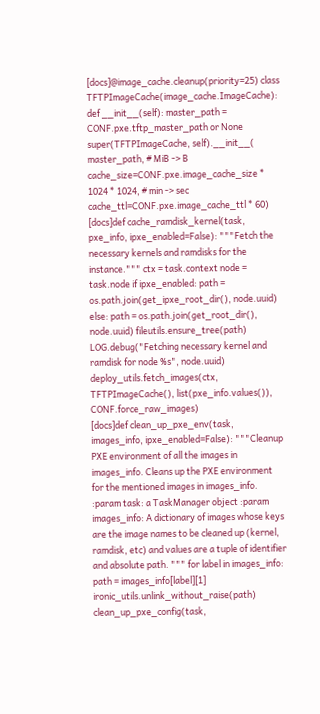[docs]@image_cache.cleanup(priority=25) class TFTPImageCache(image_cache.ImageCache): def __init__(self): master_path = CONF.pxe.tftp_master_path or None super(TFTPImageCache, self).__init__( master_path, # MiB -> B cache_size=CONF.pxe.image_cache_size * 1024 * 1024, # min -> sec cache_ttl=CONF.pxe.image_cache_ttl * 60)
[docs]def cache_ramdisk_kernel(task, pxe_info, ipxe_enabled=False): """Fetch the necessary kernels and ramdisks for the instance.""" ctx = task.context node = task.node if ipxe_enabled: path = os.path.join(get_ipxe_root_dir(), node.uuid) else: path = os.path.join(get_root_dir(), node.uuid) fileutils.ensure_tree(path) LOG.debug("Fetching necessary kernel and ramdisk for node %s", node.uuid) deploy_utils.fetch_images(ctx, TFTPImageCache(), list(pxe_info.values()), CONF.force_raw_images)
[docs]def clean_up_pxe_env(task, images_info, ipxe_enabled=False): """Cleanup PXE environment of all the images in images_info. Cleans up the PXE environment for the mentioned images in images_info. :param task: a TaskManager object :param images_info: A dictionary of images whose keys are the image names to be cleaned up (kernel, ramdisk, etc) and values are a tuple of identifier and absolute path. """ for label in images_info: path = images_info[label][1] ironic_utils.unlink_without_raise(path) clean_up_pxe_config(task,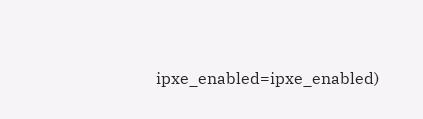ipxe_enabled=ipxe_enabled)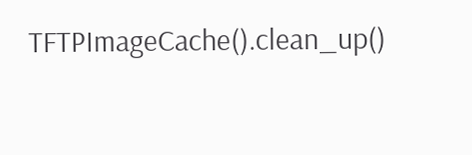TFTPImageCache().clean_up()